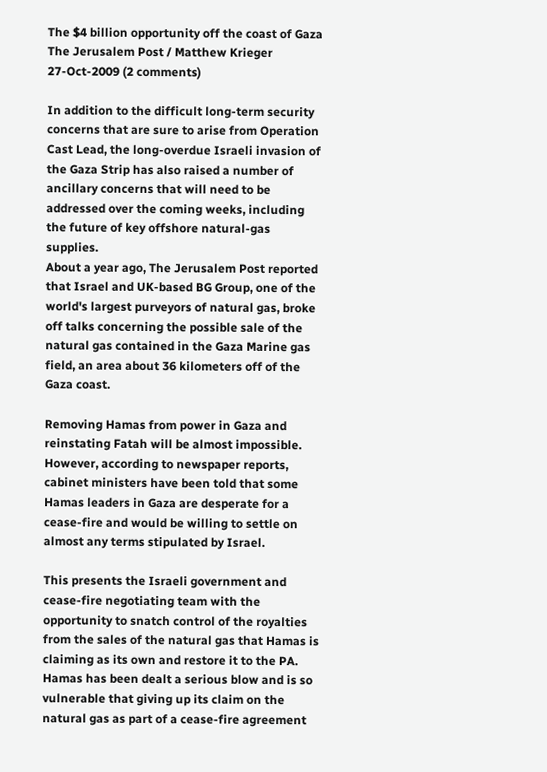The $4 billion opportunity off the coast of Gaza
The Jerusalem Post / Matthew Krieger
27-Oct-2009 (2 comments)

In addition to the difficult long-term security concerns that are sure to arise from Operation Cast Lead, the long-overdue Israeli invasion of the Gaza Strip has also raised a number of ancillary concerns that will need to be addressed over the coming weeks, including the future of key offshore natural-gas supplies.
About a year ago, The Jerusalem Post reported that Israel and UK-based BG Group, one of the world's largest purveyors of natural gas, broke off talks concerning the possible sale of the natural gas contained in the Gaza Marine gas field, an area about 36 kilometers off of the Gaza coast.

Removing Hamas from power in Gaza and reinstating Fatah will be almost impossible. However, according to newspaper reports, cabinet ministers have been told that some Hamas leaders in Gaza are desperate for a cease-fire and would be willing to settle on almost any terms stipulated by Israel.

This presents the Israeli government and cease-fire negotiating team with the opportunity to snatch control of the royalties from the sales of the natural gas that Hamas is claiming as its own and restore it to the PA. Hamas has been dealt a serious blow and is so vulnerable that giving up its claim on the natural gas as part of a cease-fire agreement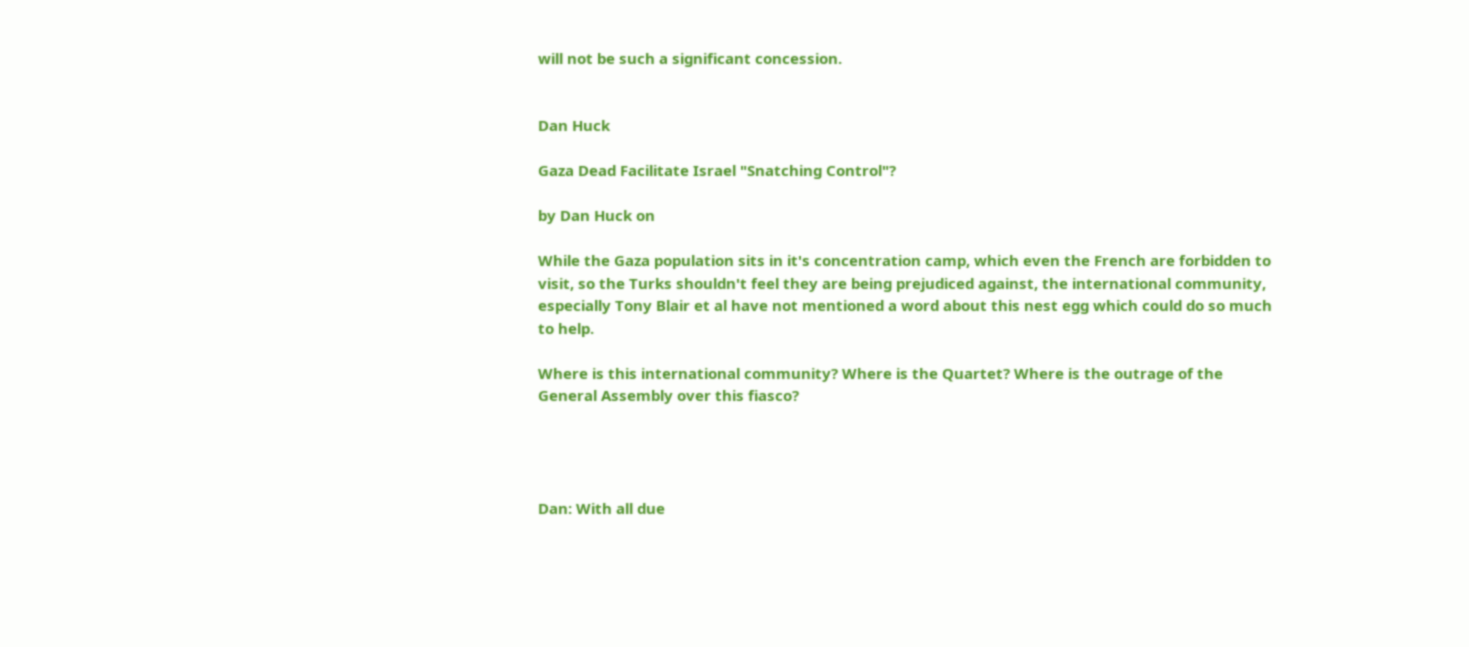will not be such a significant concession.


Dan Huck

Gaza Dead Facilitate Israel "Snatching Control"?

by Dan Huck on

While the Gaza population sits in it's concentration camp, which even the French are forbidden to visit, so the Turks shouldn't feel they are being prejudiced against, the international community, especially Tony Blair et al have not mentioned a word about this nest egg which could do so much to help.

Where is this international community? Where is the Quartet? Where is the outrage of the General Assembly over this fiasco?




Dan: With all due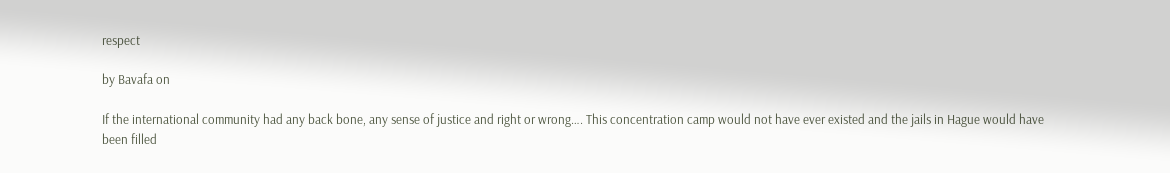respect

by Bavafa on

If the international community had any back bone, any sense of justice and right or wrong…. This concentration camp would not have ever existed and the jails in Hague would have been filled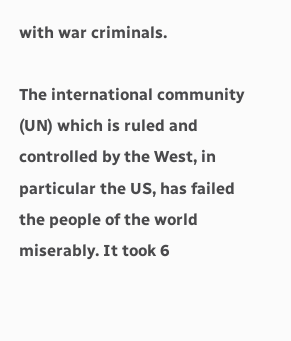with war criminals.

The international community (UN) which is ruled and controlled by the West, in particular the US, has failed the people of the world miserably. It took 6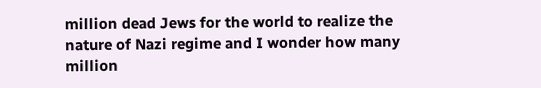million dead Jews for the world to realize the nature of Nazi regime and I wonder how many million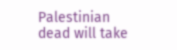Palestinian dead will take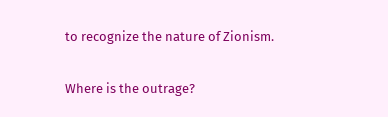to recognize the nature of Zionism.

Where is the outrage?